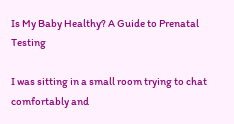Is My Baby Healthy? A Guide to Prenatal Testing

I was sitting in a small room trying to chat comfortably and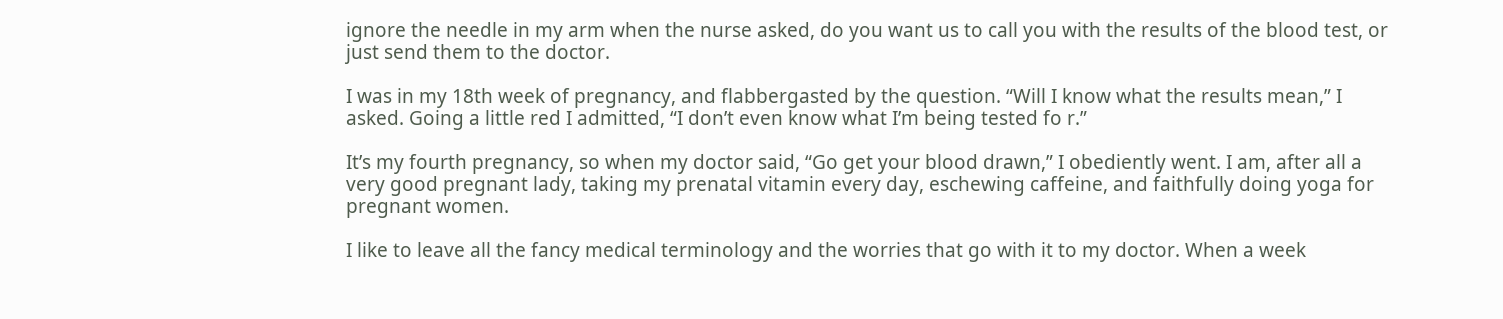ignore the needle in my arm when the nurse asked, do you want us to call you with the results of the blood test, or just send them to the doctor.

I was in my 18th week of pregnancy, and flabbergasted by the question. “Will I know what the results mean,” I asked. Going a little red I admitted, “I don’t even know what I’m being tested fo r.”

It’s my fourth pregnancy, so when my doctor said, “Go get your blood drawn,” I obediently went. I am, after all a very good pregnant lady, taking my prenatal vitamin every day, eschewing caffeine, and faithfully doing yoga for pregnant women.

I like to leave all the fancy medical terminology and the worries that go with it to my doctor. When a week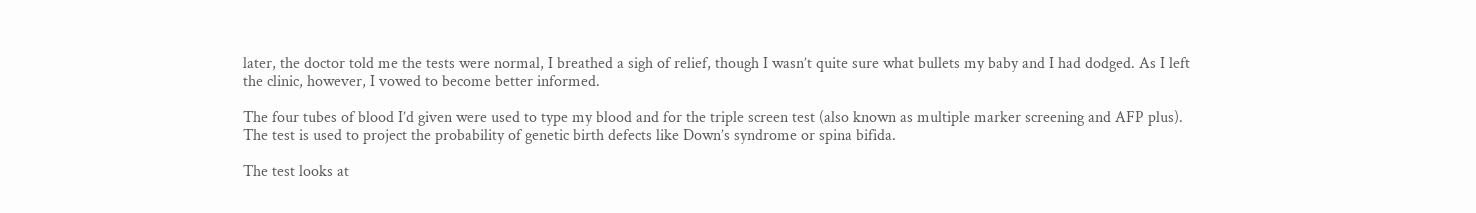later, the doctor told me the tests were normal, I breathed a sigh of relief, though I wasn’t quite sure what bullets my baby and I had dodged. As I left the clinic, however, I vowed to become better informed.

The four tubes of blood I’d given were used to type my blood and for the triple screen test (also known as multiple marker screening and AFP plus). The test is used to project the probability of genetic birth defects like Down’s syndrome or spina bifida.

The test looks at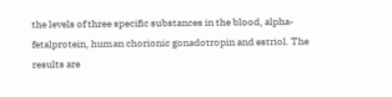the levels of three specific substances in the blood, alpha-fetalprotein, human chorionic gonadotropin and estriol. The results are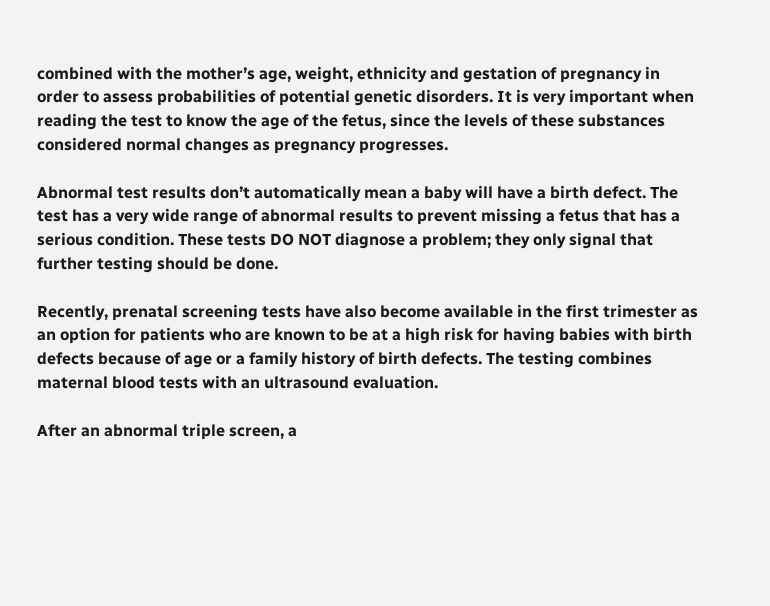combined with the mother’s age, weight, ethnicity and gestation of pregnancy in order to assess probabilities of potential genetic disorders. It is very important when reading the test to know the age of the fetus, since the levels of these substances considered normal changes as pregnancy progresses.

Abnormal test results don’t automatically mean a baby will have a birth defect. The test has a very wide range of abnormal results to prevent missing a fetus that has a serious condition. These tests DO NOT diagnose a problem; they only signal that further testing should be done.

Recently, prenatal screening tests have also become available in the first trimester as an option for patients who are known to be at a high risk for having babies with birth defects because of age or a family history of birth defects. The testing combines maternal blood tests with an ultrasound evaluation.

After an abnormal triple screen, a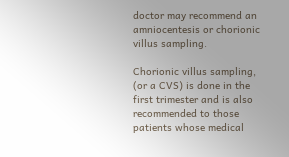doctor may recommend an amniocentesis or chorionic villus sampling.

Chorionic villus sampling, (or a CVS) is done in the first trimester and is also recommended to those patients whose medical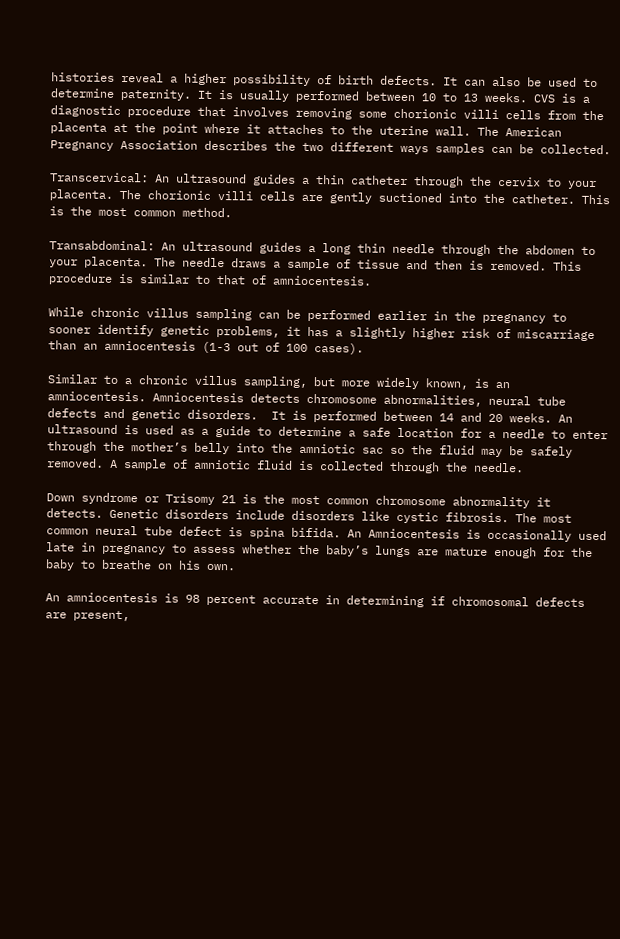histories reveal a higher possibility of birth defects. It can also be used to determine paternity. It is usually performed between 10 to 13 weeks. CVS is a diagnostic procedure that involves removing some chorionic villi cells from the placenta at the point where it attaches to the uterine wall. The American Pregnancy Association describes the two different ways samples can be collected.

Transcervical: An ultrasound guides a thin catheter through the cervix to your placenta. The chorionic villi cells are gently suctioned into the catheter. This is the most common method.

Transabdominal: An ultrasound guides a long thin needle through the abdomen to your placenta. The needle draws a sample of tissue and then is removed. This procedure is similar to that of amniocentesis.

While chronic villus sampling can be performed earlier in the pregnancy to sooner identify genetic problems, it has a slightly higher risk of miscarriage than an amniocentesis (1-3 out of 100 cases).

Similar to a chronic villus sampling, but more widely known, is an amniocentesis. Amniocentesis detects chromosome abnormalities, neural tube defects and genetic disorders.  It is performed between 14 and 20 weeks. An ultrasound is used as a guide to determine a safe location for a needle to enter through the mother’s belly into the amniotic sac so the fluid may be safely removed. A sample of amniotic fluid is collected through the needle.

Down syndrome or Trisomy 21 is the most common chromosome abnormality it detects. Genetic disorders include disorders like cystic fibrosis. The most common neural tube defect is spina bifida. An Amniocentesis is occasionally used late in pregnancy to assess whether the baby’s lungs are mature enough for the baby to breathe on his own.

An amniocentesis is 98 percent accurate in determining if chromosomal defects are present,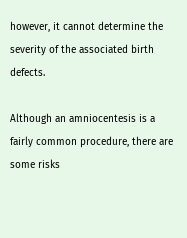however, it cannot determine the severity of the associated birth defects.

Although an amniocentesis is a fairly common procedure, there are some risks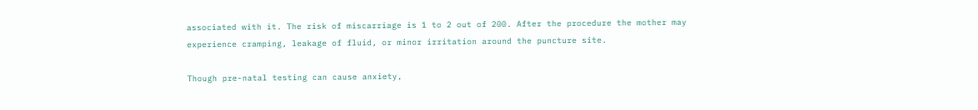associated with it. The risk of miscarriage is 1 to 2 out of 200. After the procedure the mother may experience cramping, leakage of fluid, or minor irritation around the puncture site.

Though pre-natal testing can cause anxiety,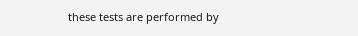these tests are performed by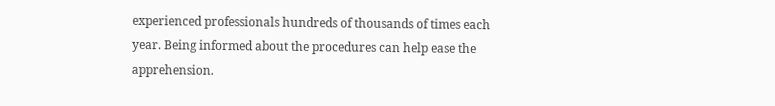experienced professionals hundreds of thousands of times each year. Being informed about the procedures can help ease the apprehension.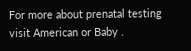For more about prenatal testing visit American or Baby .